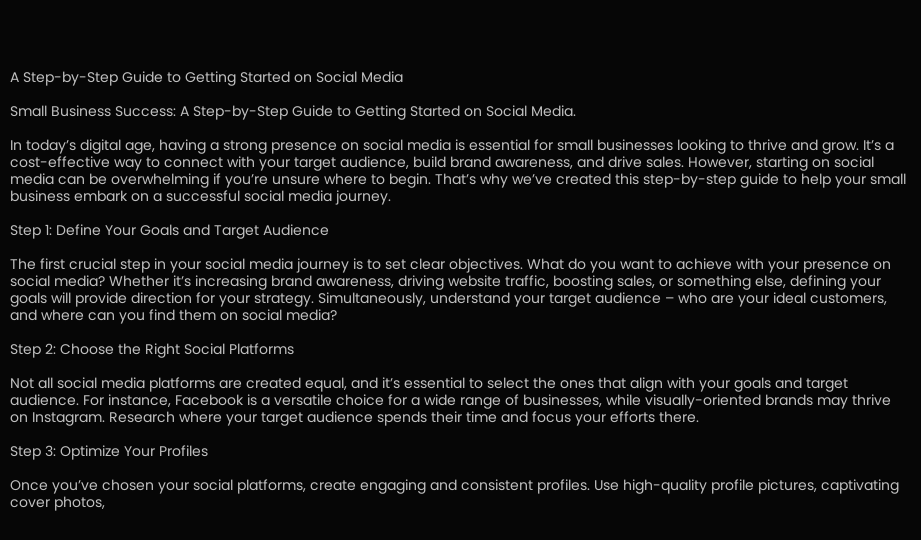A Step-by-Step Guide to Getting Started on Social Media

Small Business Success: A Step-by-Step Guide to Getting Started on Social Media.

In today’s digital age, having a strong presence on social media is essential for small businesses looking to thrive and grow. It’s a cost-effective way to connect with your target audience, build brand awareness, and drive sales. However, starting on social media can be overwhelming if you’re unsure where to begin. That’s why we’ve created this step-by-step guide to help your small business embark on a successful social media journey.

Step 1: Define Your Goals and Target Audience

The first crucial step in your social media journey is to set clear objectives. What do you want to achieve with your presence on social media? Whether it’s increasing brand awareness, driving website traffic, boosting sales, or something else, defining your goals will provide direction for your strategy. Simultaneously, understand your target audience – who are your ideal customers, and where can you find them on social media?

Step 2: Choose the Right Social Platforms

Not all social media platforms are created equal, and it’s essential to select the ones that align with your goals and target audience. For instance, Facebook is a versatile choice for a wide range of businesses, while visually-oriented brands may thrive on Instagram. Research where your target audience spends their time and focus your efforts there.

Step 3: Optimize Your Profiles

Once you’ve chosen your social platforms, create engaging and consistent profiles. Use high-quality profile pictures, captivating cover photos,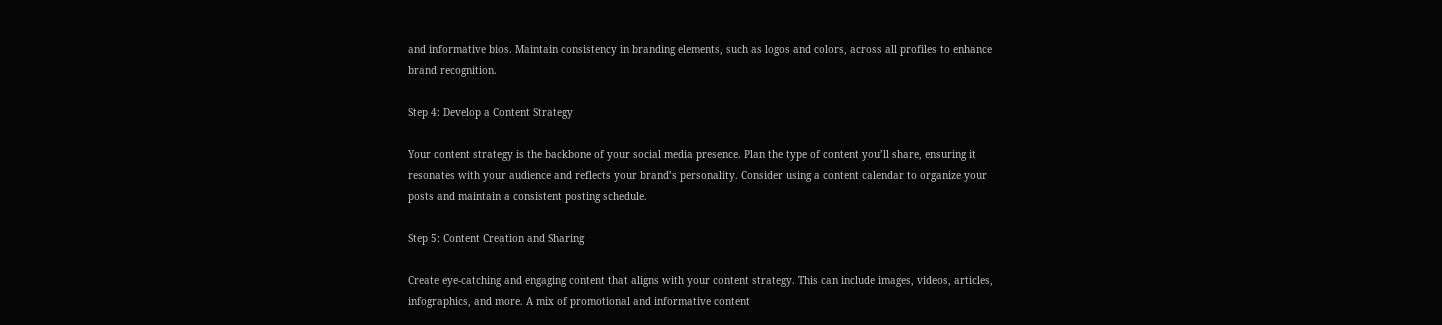and informative bios. Maintain consistency in branding elements, such as logos and colors, across all profiles to enhance brand recognition.

Step 4: Develop a Content Strategy

Your content strategy is the backbone of your social media presence. Plan the type of content you’ll share, ensuring it resonates with your audience and reflects your brand’s personality. Consider using a content calendar to organize your posts and maintain a consistent posting schedule.

Step 5: Content Creation and Sharing

Create eye-catching and engaging content that aligns with your content strategy. This can include images, videos, articles, infographics, and more. A mix of promotional and informative content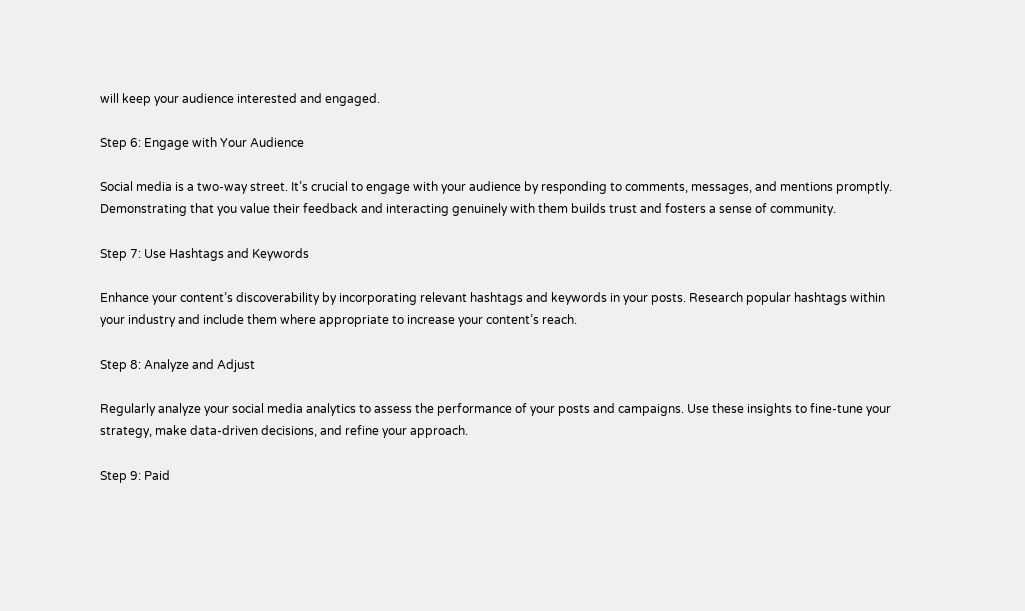will keep your audience interested and engaged.

Step 6: Engage with Your Audience

Social media is a two-way street. It’s crucial to engage with your audience by responding to comments, messages, and mentions promptly. Demonstrating that you value their feedback and interacting genuinely with them builds trust and fosters a sense of community.

Step 7: Use Hashtags and Keywords

Enhance your content’s discoverability by incorporating relevant hashtags and keywords in your posts. Research popular hashtags within your industry and include them where appropriate to increase your content’s reach.

Step 8: Analyze and Adjust

Regularly analyze your social media analytics to assess the performance of your posts and campaigns. Use these insights to fine-tune your strategy, make data-driven decisions, and refine your approach.

Step 9: Paid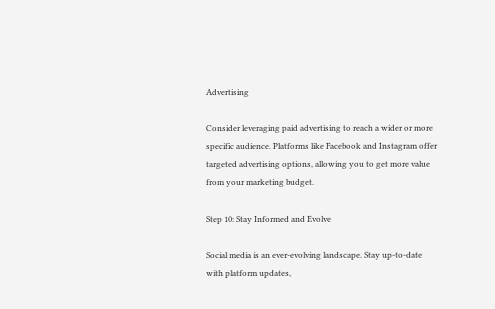Advertising

Consider leveraging paid advertising to reach a wider or more specific audience. Platforms like Facebook and Instagram offer targeted advertising options, allowing you to get more value from your marketing budget.

Step 10: Stay Informed and Evolve

Social media is an ever-evolving landscape. Stay up-to-date with platform updates,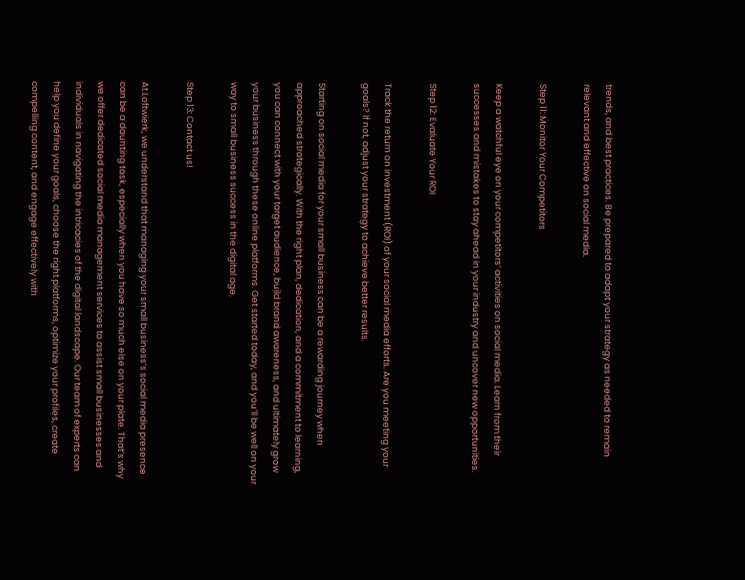trends, and best practices. Be prepared to adapt your strategy as needed to remain relevant and effective on social media.

Step 11: Monitor Your Competitors

Keep a watchful eye on your competitors’ activities on social media. Learn from their successes and mistakes to stay ahead in your industry and uncover new opportunities.

Step 12: Evaluate Your ROI

Track the return on investment (ROI) of your social media efforts. Are you meeting your goals? If not, adjust your strategy to achieve better results.

Starting on social media for your small business can be a rewarding journey when approached strategically. With the right plan, dedication, and a commitment to learning, you can connect with your target audience, build brand awareness, and ultimately grow your business through these online platforms. Get started today, and you’ll be well on your way to small business success in the digital age.

Step 13: Contact us!

At Loftwierk, we understand that managing your small business’s social media presence can be a daunting task, especially when you have so much else on your plate. That’s why we offer dedicated social media management services to assist small businesses and individuals in navigating the intricacies of the digital landscape. Our team of experts can help you define your goals, choose the right platforms, optimize your profiles, create compelling content, and engage effectively with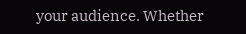your audience. Whether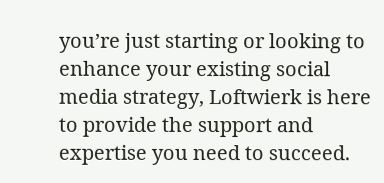you’re just starting or looking to enhance your existing social media strategy, Loftwierk is here to provide the support and expertise you need to succeed.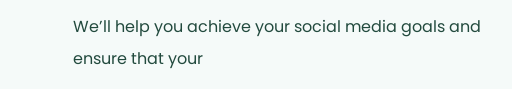We’ll help you achieve your social media goals and ensure that your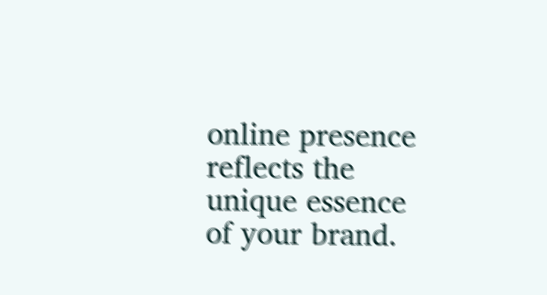online presence reflects the unique essence of your brand.